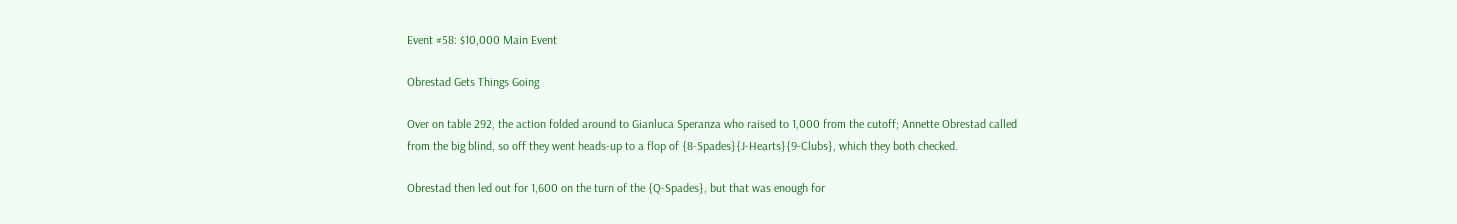Event #58: $10,000 Main Event

Obrestad Gets Things Going

Over on table 292, the action folded around to Gianluca Speranza who raised to 1,000 from the cutoff; Annette Obrestad called from the big blind, so off they went heads-up to a flop of {8-Spades}{J-Hearts}{9-Clubs}, which they both checked.

Obrestad then led out for 1,600 on the turn of the {Q-Spades}, but that was enough for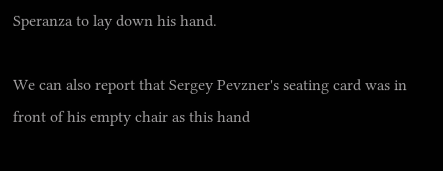Speranza to lay down his hand.

We can also report that Sergey Pevzner's seating card was in front of his empty chair as this hand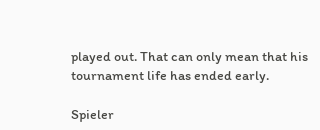played out. That can only mean that his tournament life has ended early.

Spieler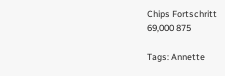Chips Fortschritt
69,000 875

Tags: Annette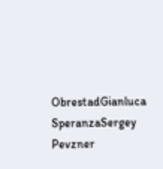ObrestadGianluca SperanzaSergey Pevzner